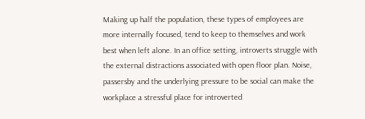Making up half the population, these types of employees are more internally focused, tend to keep to themselves and work best when left alone. In an office setting, introverts struggle with the external distractions associated with open floor plan. Noise, passersby and the underlying pressure to be social can make the workplace a stressful place for introverted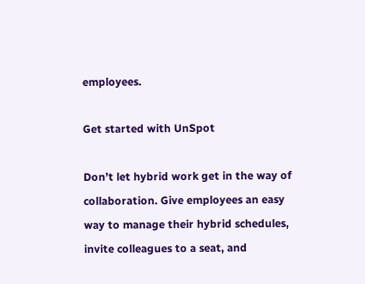employees.

Get started with UnSpot

Don’t let hybrid work get in the way of collaboration. Give employees an easy way to manage their hybrid schedules, invite colleagues to a seat, and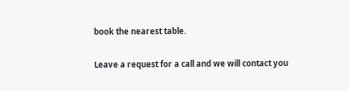book the nearest table.

Leave a request for a call and we will contact you